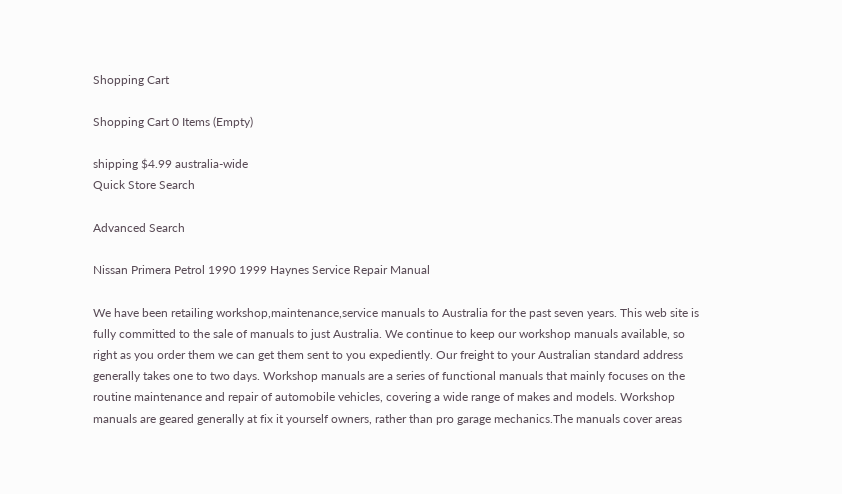Shopping Cart

Shopping Cart 0 Items (Empty)

shipping $4.99 australia-wide
Quick Store Search

Advanced Search

Nissan Primera Petrol 1990 1999 Haynes Service Repair Manual

We have been retailing workshop,maintenance,service manuals to Australia for the past seven years. This web site is fully committed to the sale of manuals to just Australia. We continue to keep our workshop manuals available, so right as you order them we can get them sent to you expediently. Our freight to your Australian standard address generally takes one to two days. Workshop manuals are a series of functional manuals that mainly focuses on the routine maintenance and repair of automobile vehicles, covering a wide range of makes and models. Workshop manuals are geared generally at fix it yourself owners, rather than pro garage mechanics.The manuals cover areas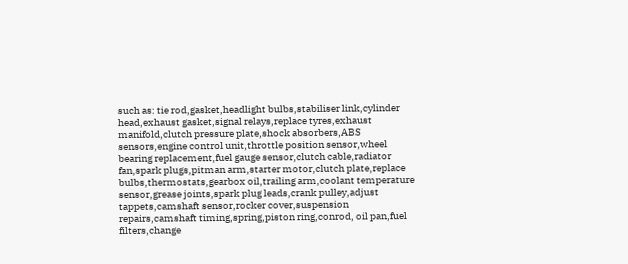such as: tie rod,gasket,headlight bulbs,stabiliser link,cylinder head,exhaust gasket,signal relays,replace tyres,exhaust manifold,clutch pressure plate,shock absorbers,ABS sensors,engine control unit,throttle position sensor,wheel bearing replacement,fuel gauge sensor,clutch cable,radiator fan,spark plugs,pitman arm,starter motor,clutch plate,replace bulbs,thermostats,gearbox oil,trailing arm,coolant temperature sensor,grease joints,spark plug leads,crank pulley,adjust tappets,camshaft sensor,rocker cover,suspension repairs,camshaft timing,spring,piston ring,conrod, oil pan,fuel filters,change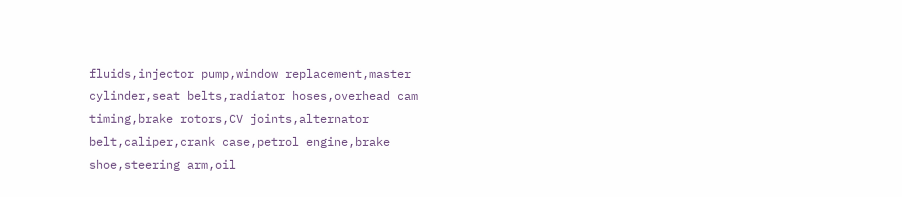fluids,injector pump,window replacement,master cylinder,seat belts,radiator hoses,overhead cam timing,brake rotors,CV joints,alternator belt,caliper,crank case,petrol engine,brake shoe,steering arm,oil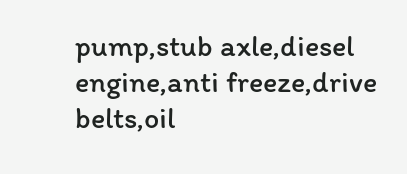pump,stub axle,diesel engine,anti freeze,drive belts,oil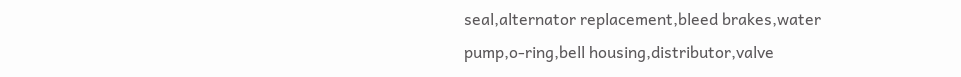seal,alternator replacement,bleed brakes,water pump,o-ring,bell housing,distributor,valve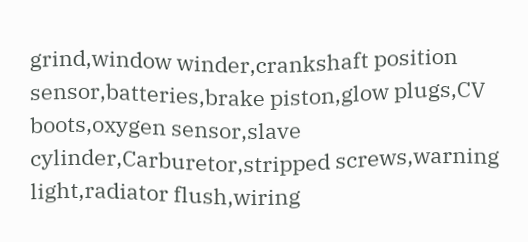grind,window winder,crankshaft position sensor,batteries,brake piston,glow plugs,CV boots,oxygen sensor,slave cylinder,Carburetor,stripped screws,warning light,radiator flush,wiring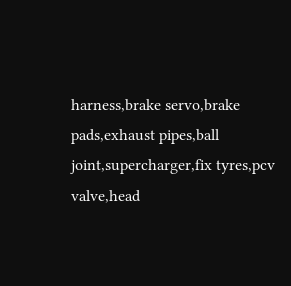harness,brake servo,brake pads,exhaust pipes,ball joint,supercharger,fix tyres,pcv valve,head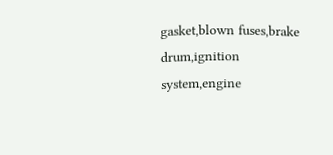gasket,blown fuses,brake drum,ignition system,engine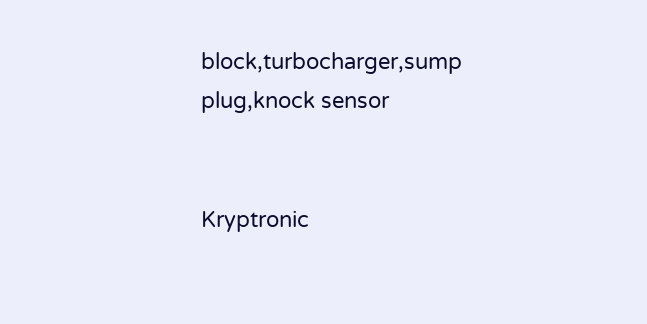block,turbocharger,sump plug,knock sensor


Kryptronic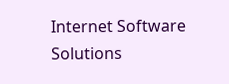Internet Software Solutions